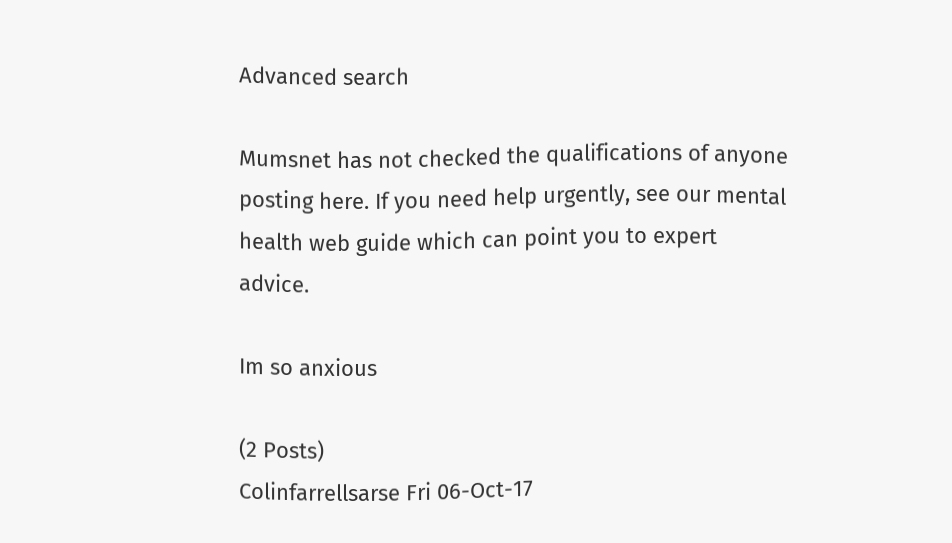Advanced search

Mumsnet has not checked the qualifications of anyone posting here. If you need help urgently, see our mental health web guide which can point you to expert advice.

Im so anxious

(2 Posts)
Colinfarrellsarse Fri 06-Oct-17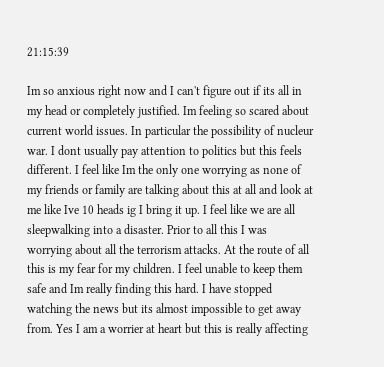21:15:39

Im so anxious right now and I can't figure out if its all in my head or completely justified. Im feeling so scared about current world issues. In particular the possibility of nucleur war. I dont usually pay attention to politics but this feels different. I feel like Im the only one worrying as none of my friends or family are talking about this at all and look at me like Ive 10 heads ig I bring it up. I feel like we are all sleepwalking into a disaster. Prior to all this I was worrying about all the terrorism attacks. At the route of all this is my fear for my children. I feel unable to keep them safe and Im really finding this hard. I have stopped watching the news but its almost impossible to get away from. Yes I am a worrier at heart but this is really affecting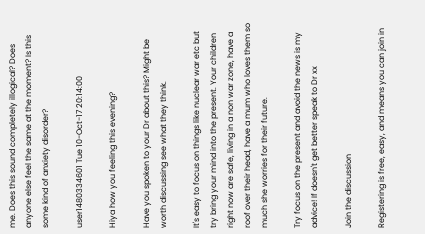me. Does this sound completely illogical? Does anyone else feel the same at the moment? Is this some kind of anxiety disorder?

user1480334601 Tue 10-Oct-17 20:14:00

Hiya how you feeling this evening?

Have you spoken to your Dr about this? Might be worth discussing see what they think.

It's easy to focus on things like nuclear war etc but try bring your mind into the present. Your children right now are safe, living in a non war zone, have a roof over their head, have a mum who loves them so much she worries for their future.

Try focus on the present and avoid the news is my advice! If doesn't get better speak to Dr xx

Join the discussion

Registering is free, easy, and means you can join in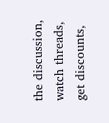the discussion, watch threads, get discounts,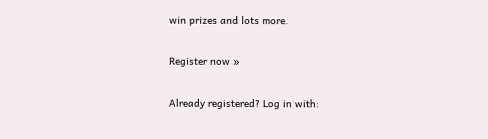win prizes and lots more.

Register now »

Already registered? Log in with: